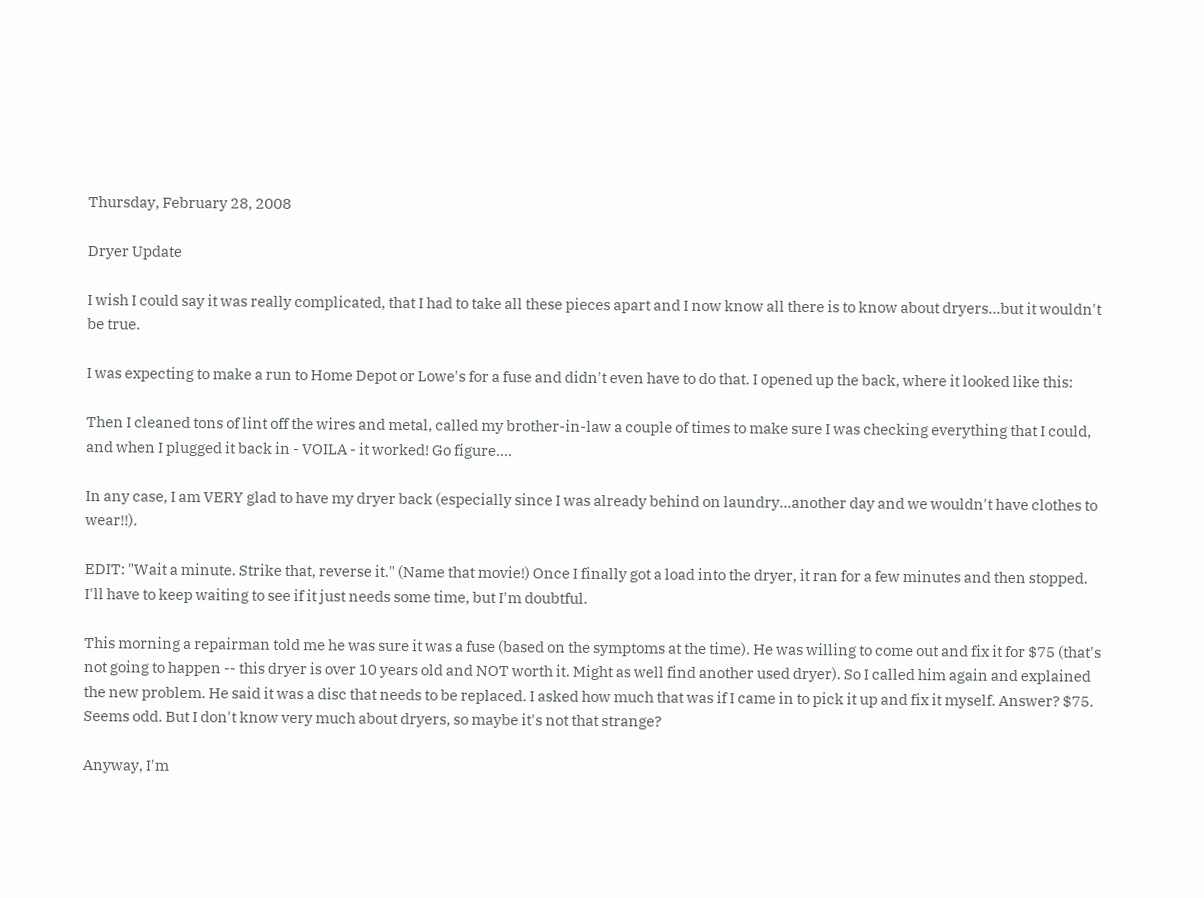Thursday, February 28, 2008

Dryer Update

I wish I could say it was really complicated, that I had to take all these pieces apart and I now know all there is to know about dryers...but it wouldn't be true.

I was expecting to make a run to Home Depot or Lowe's for a fuse and didn't even have to do that. I opened up the back, where it looked like this:

Then I cleaned tons of lint off the wires and metal, called my brother-in-law a couple of times to make sure I was checking everything that I could, and when I plugged it back in - VOILA - it worked! Go figure....

In any case, I am VERY glad to have my dryer back (especially since I was already behind on laundry...another day and we wouldn't have clothes to wear!!).

EDIT: "Wait a minute. Strike that, reverse it." (Name that movie!) Once I finally got a load into the dryer, it ran for a few minutes and then stopped. I'll have to keep waiting to see if it just needs some time, but I'm doubtful.

This morning a repairman told me he was sure it was a fuse (based on the symptoms at the time). He was willing to come out and fix it for $75 (that's not going to happen -- this dryer is over 10 years old and NOT worth it. Might as well find another used dryer). So I called him again and explained the new problem. He said it was a disc that needs to be replaced. I asked how much that was if I came in to pick it up and fix it myself. Answer? $75. Seems odd. But I don't know very much about dryers, so maybe it's not that strange?

Anyway, I'm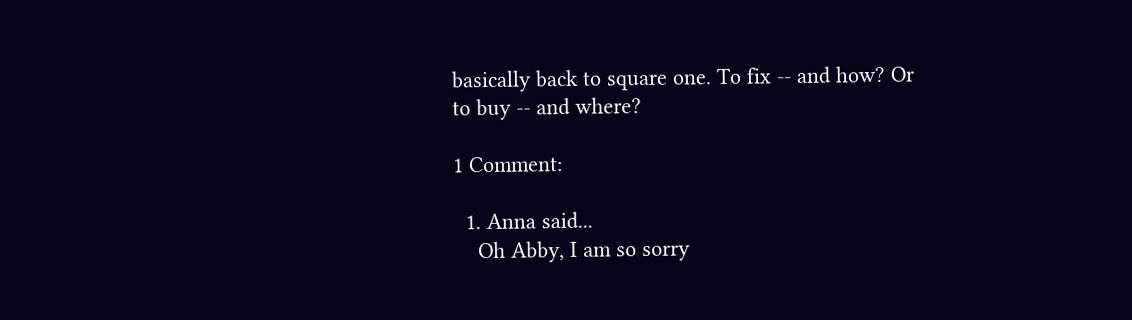basically back to square one. To fix -- and how? Or to buy -- and where?

1 Comment:

  1. Anna said...
    Oh Abby, I am so sorry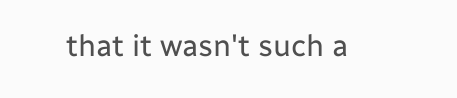that it wasn't such a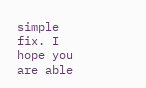simple fix. I hope you are able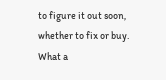to figure it out soon, whether to fix or buy. What a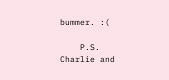bummer. :(

    P.S. Charlie and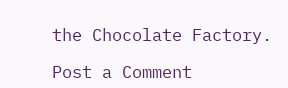the Chocolate Factory.

Post a Comment